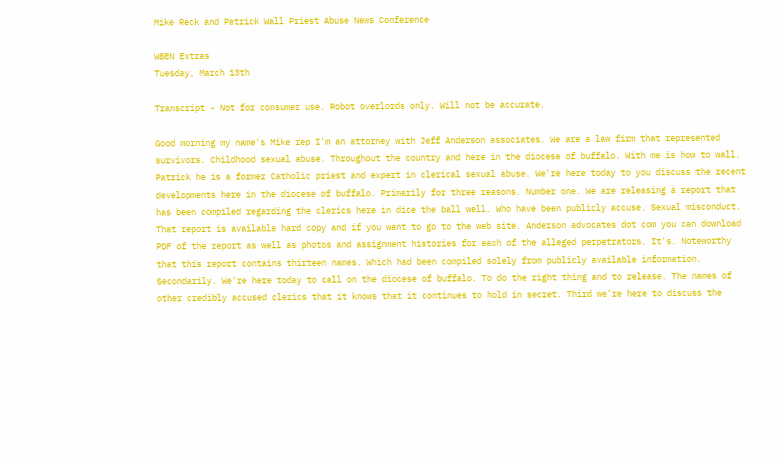Mike Reck and Patrick Wall Priest Abuse News Conference

WBEN Extras
Tuesday, March 13th

Transcript - Not for consumer use. Robot overlords only. Will not be accurate.

Good morning my name's Mike rep I'm an attorney with Jeff Anderson associates. We are a law firm that represented survivors. Childhood sexual abuse. Throughout the country and here in the diocese of buffalo. With me is how to wall. Patrick he is a former Catholic priest and expert in clerical sexual abuse. We're here today to you discuss the recent developments here in the diocese of buffalo. Primarily for three reasons. Number one. We are releasing a report that has been compiled regarding the clerics here in dice the ball well. Who have been publicly accuse. Sexual misconduct. That report is available hard copy and if you want to go to the web site. Anderson advocates dot com you can download PDF of the report as well as photos and assignment histories for each of the alleged perpetrators. It's. Noteworthy that this report contains thirteen names. Which had been compiled solely from publicly available information. Secondarily. We're here today to call on the diocese of buffalo. To do the right thing and to release. The names of other credibly accused clerics that it knows that it continues to hold in secret. Third we're here to discuss the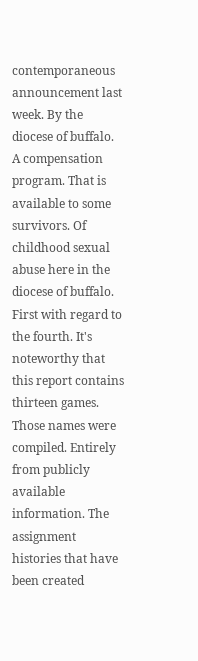contemporaneous announcement last week. By the diocese of buffalo. A compensation program. That is available to some survivors. Of childhood sexual abuse here in the diocese of buffalo. First with regard to the fourth. It's noteworthy that this report contains thirteen games. Those names were compiled. Entirely from publicly available information. The assignment histories that have been created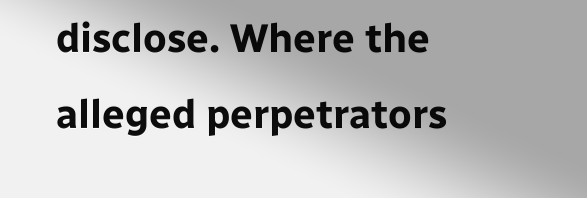disclose. Where the alleged perpetrators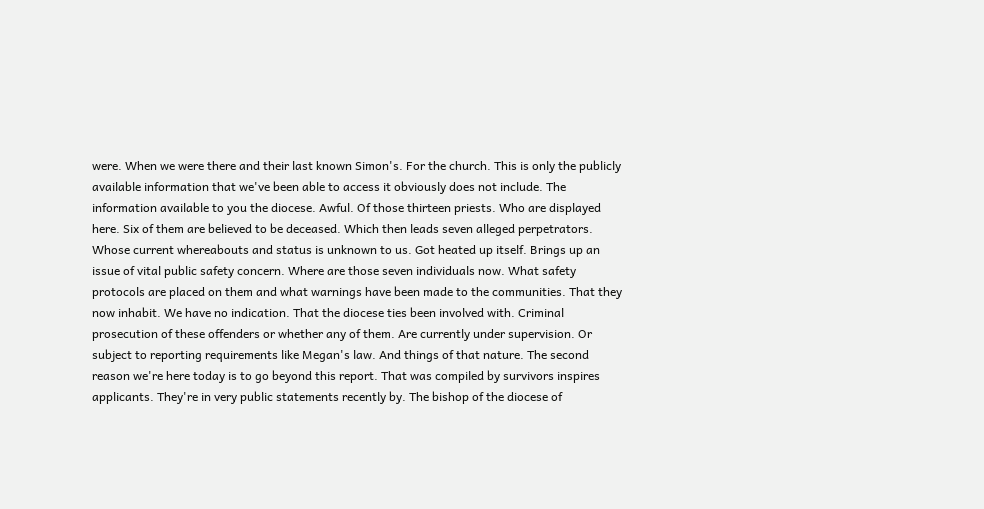were. When we were there and their last known Simon's. For the church. This is only the publicly available information that we've been able to access it obviously does not include. The information available to you the diocese. Awful. Of those thirteen priests. Who are displayed here. Six of them are believed to be deceased. Which then leads seven alleged perpetrators. Whose current whereabouts and status is unknown to us. Got heated up itself. Brings up an issue of vital public safety concern. Where are those seven individuals now. What safety protocols are placed on them and what warnings have been made to the communities. That they now inhabit. We have no indication. That the diocese ties been involved with. Criminal prosecution of these offenders or whether any of them. Are currently under supervision. Or subject to reporting requirements like Megan's law. And things of that nature. The second reason we're here today is to go beyond this report. That was compiled by survivors inspires applicants. They're in very public statements recently by. The bishop of the diocese of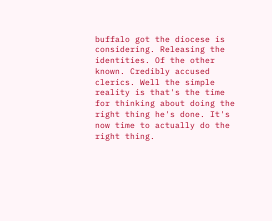buffalo got the diocese is considering. Releasing the identities. Of the other known. Credibly accused clerics. Well the simple reality is that's the time for thinking about doing the right thing he's done. It's now time to actually do the right thing.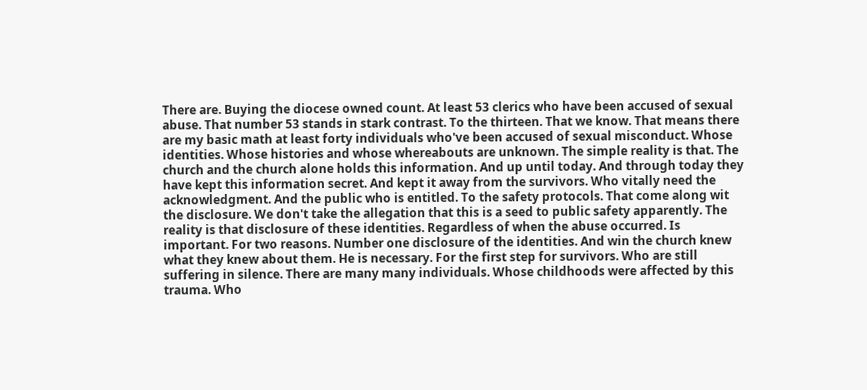There are. Buying the diocese owned count. At least 53 clerics who have been accused of sexual abuse. That number 53 stands in stark contrast. To the thirteen. That we know. That means there are my basic math at least forty individuals who've been accused of sexual misconduct. Whose identities. Whose histories and whose whereabouts are unknown. The simple reality is that. The church and the church alone holds this information. And up until today. And through today they have kept this information secret. And kept it away from the survivors. Who vitally need the acknowledgment. And the public who is entitled. To the safety protocols. That come along wit the disclosure. We don't take the allegation that this is a seed to public safety apparently. The reality is that disclosure of these identities. Regardless of when the abuse occurred. Is important. For two reasons. Number one disclosure of the identities. And win the church knew what they knew about them. He is necessary. For the first step for survivors. Who are still suffering in silence. There are many many individuals. Whose childhoods were affected by this trauma. Who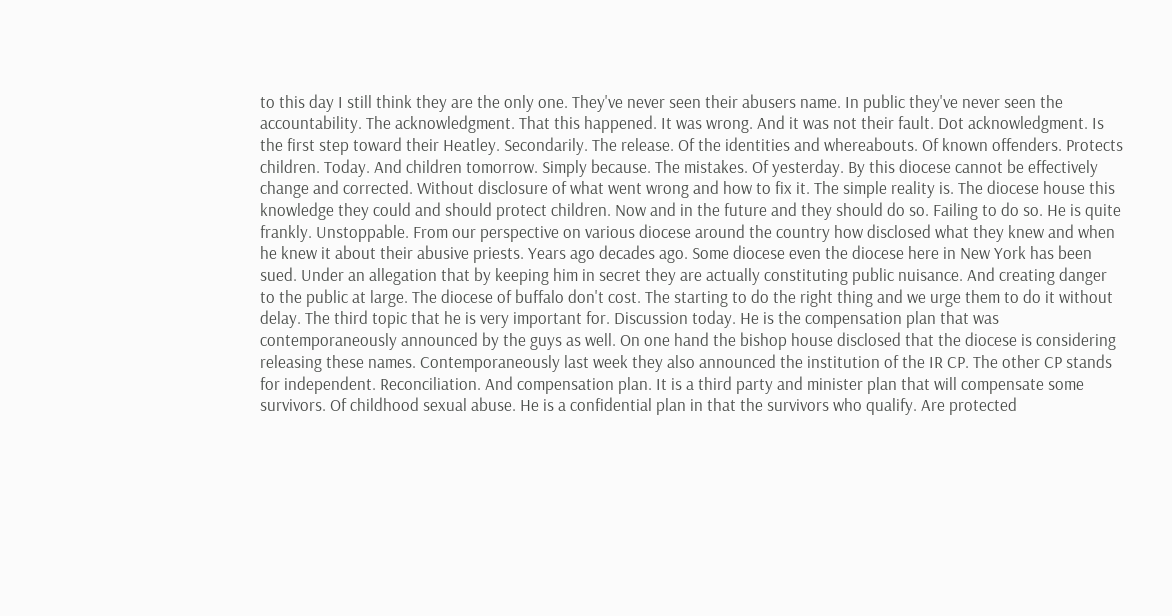to this day I still think they are the only one. They've never seen their abusers name. In public they've never seen the accountability. The acknowledgment. That this happened. It was wrong. And it was not their fault. Dot acknowledgment. Is the first step toward their Heatley. Secondarily. The release. Of the identities and whereabouts. Of known offenders. Protects children. Today. And children tomorrow. Simply because. The mistakes. Of yesterday. By this diocese cannot be effectively change and corrected. Without disclosure of what went wrong and how to fix it. The simple reality is. The diocese house this knowledge they could and should protect children. Now and in the future and they should do so. Failing to do so. He is quite frankly. Unstoppable. From our perspective on various diocese around the country how disclosed what they knew and when he knew it about their abusive priests. Years ago decades ago. Some diocese even the diocese here in New York has been sued. Under an allegation that by keeping him in secret they are actually constituting public nuisance. And creating danger to the public at large. The diocese of buffalo don't cost. The starting to do the right thing and we urge them to do it without delay. The third topic that he is very important for. Discussion today. He is the compensation plan that was contemporaneously announced by the guys as well. On one hand the bishop house disclosed that the diocese is considering releasing these names. Contemporaneously last week they also announced the institution of the IR CP. The other CP stands for independent. Reconciliation. And compensation plan. It is a third party and minister plan that will compensate some survivors. Of childhood sexual abuse. He is a confidential plan in that the survivors who qualify. Are protected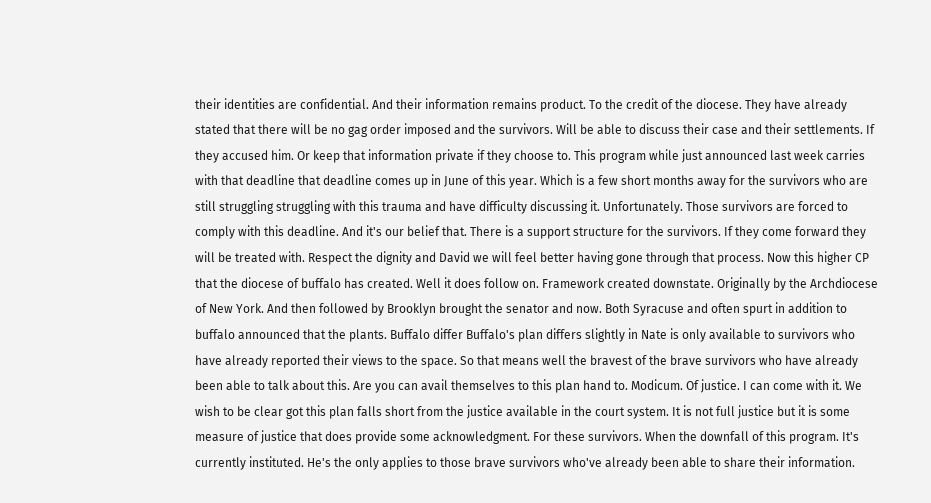their identities are confidential. And their information remains product. To the credit of the diocese. They have already stated that there will be no gag order imposed and the survivors. Will be able to discuss their case and their settlements. If they accused him. Or keep that information private if they choose to. This program while just announced last week carries with that deadline that deadline comes up in June of this year. Which is a few short months away for the survivors who are still struggling struggling with this trauma and have difficulty discussing it. Unfortunately. Those survivors are forced to comply with this deadline. And it's our belief that. There is a support structure for the survivors. If they come forward they will be treated with. Respect the dignity and David we will feel better having gone through that process. Now this higher CP that the diocese of buffalo has created. Well it does follow on. Framework created downstate. Originally by the Archdiocese of New York. And then followed by Brooklyn brought the senator and now. Both Syracuse and often spurt in addition to buffalo announced that the plants. Buffalo differ Buffalo's plan differs slightly in Nate is only available to survivors who have already reported their views to the space. So that means well the bravest of the brave survivors who have already been able to talk about this. Are you can avail themselves to this plan hand to. Modicum. Of justice. I can come with it. We wish to be clear got this plan falls short from the justice available in the court system. It is not full justice but it is some measure of justice that does provide some acknowledgment. For these survivors. When the downfall of this program. It's currently instituted. He's the only applies to those brave survivors who've already been able to share their information.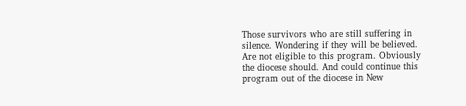Those survivors who are still suffering in silence. Wondering if they will be believed. Are not eligible to this program. Obviously the diocese should. And could continue this program out of the diocese in New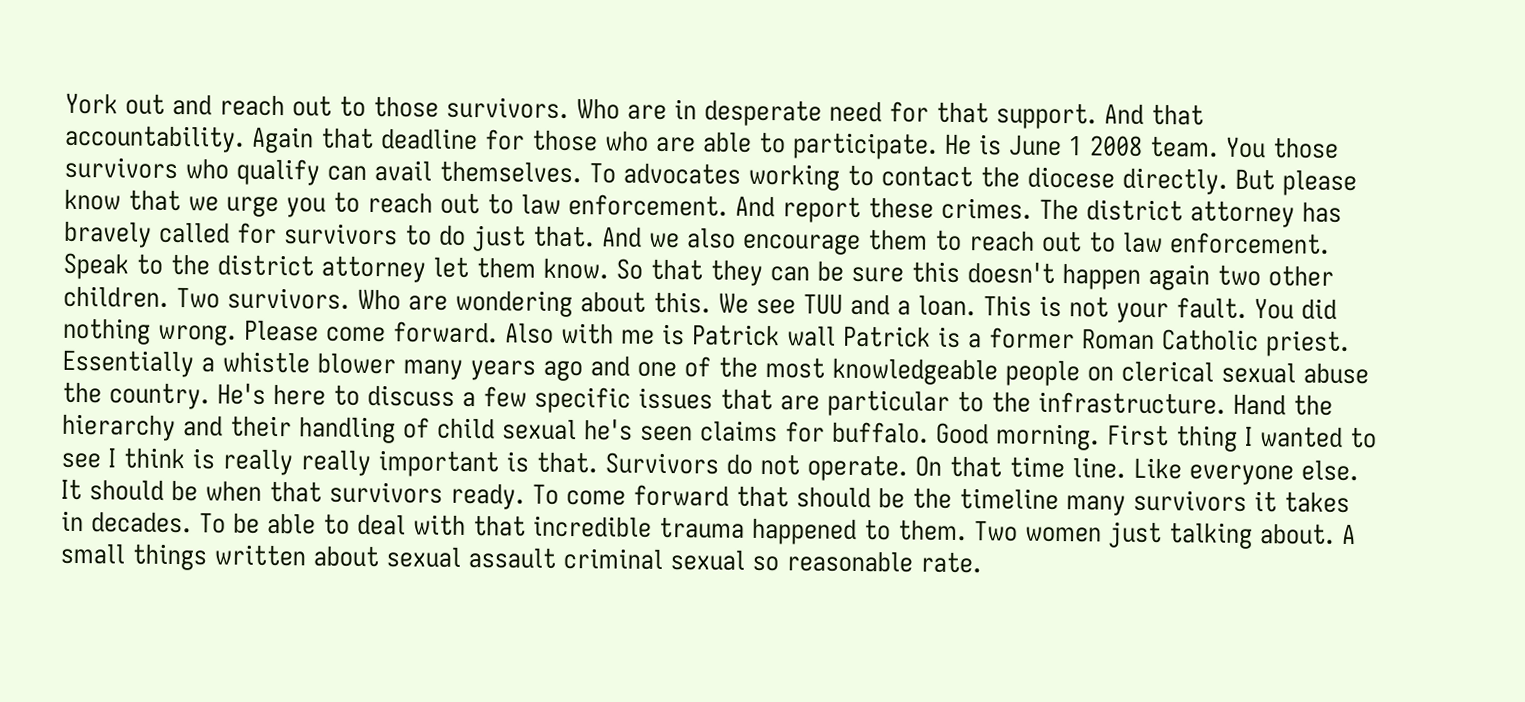York out and reach out to those survivors. Who are in desperate need for that support. And that accountability. Again that deadline for those who are able to participate. He is June 1 2008 team. You those survivors who qualify can avail themselves. To advocates working to contact the diocese directly. But please know that we urge you to reach out to law enforcement. And report these crimes. The district attorney has bravely called for survivors to do just that. And we also encourage them to reach out to law enforcement. Speak to the district attorney let them know. So that they can be sure this doesn't happen again two other children. Two survivors. Who are wondering about this. We see TUU and a loan. This is not your fault. You did nothing wrong. Please come forward. Also with me is Patrick wall Patrick is a former Roman Catholic priest. Essentially a whistle blower many years ago and one of the most knowledgeable people on clerical sexual abuse the country. He's here to discuss a few specific issues that are particular to the infrastructure. Hand the hierarchy and their handling of child sexual he's seen claims for buffalo. Good morning. First thing I wanted to see I think is really really important is that. Survivors do not operate. On that time line. Like everyone else. It should be when that survivors ready. To come forward that should be the timeline many survivors it takes in decades. To be able to deal with that incredible trauma happened to them. Two women just talking about. A small things written about sexual assault criminal sexual so reasonable rate.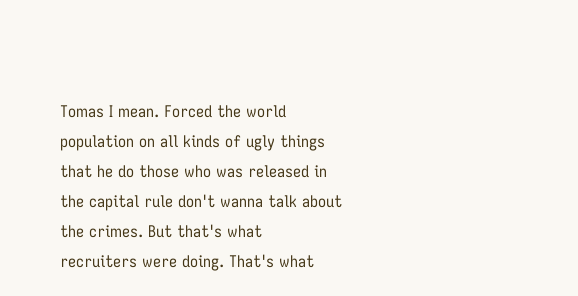Tomas I mean. Forced the world population on all kinds of ugly things that he do those who was released in the capital rule don't wanna talk about the crimes. But that's what recruiters were doing. That's what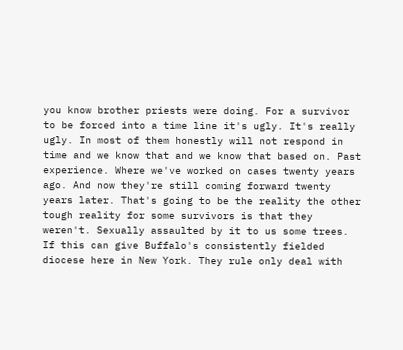you know brother priests were doing. For a survivor to be forced into a time line it's ugly. It's really ugly. In most of them honestly will not respond in time and we know that and we know that based on. Past experience. Where we've worked on cases twenty years ago. And now they're still coming forward twenty years later. That's going to be the reality the other tough reality for some survivors is that they weren't. Sexually assaulted by it to us some trees. If this can give Buffalo's consistently fielded diocese here in New York. They rule only deal with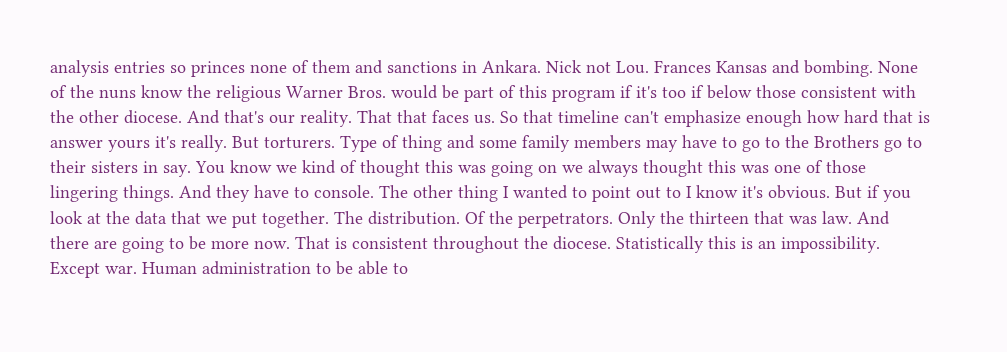analysis entries so princes none of them and sanctions in Ankara. Nick not Lou. Frances Kansas and bombing. None of the nuns know the religious Warner Bros. would be part of this program if it's too if below those consistent with the other diocese. And that's our reality. That that faces us. So that timeline can't emphasize enough how hard that is answer yours it's really. But torturers. Type of thing and some family members may have to go to the Brothers go to their sisters in say. You know we kind of thought this was going on we always thought this was one of those lingering things. And they have to console. The other thing I wanted to point out to I know it's obvious. But if you look at the data that we put together. The distribution. Of the perpetrators. Only the thirteen that was law. And there are going to be more now. That is consistent throughout the diocese. Statistically this is an impossibility. Except war. Human administration to be able to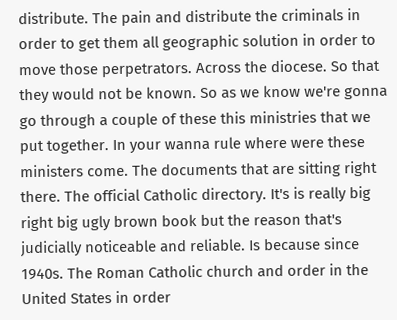distribute. The pain and distribute the criminals in order to get them all geographic solution in order to move those perpetrators. Across the diocese. So that they would not be known. So as we know we're gonna go through a couple of these this ministries that we put together. In your wanna rule where were these ministers come. The documents that are sitting right there. The official Catholic directory. It's is really big right big ugly brown book but the reason that's judicially noticeable and reliable. Is because since 1940s. The Roman Catholic church and order in the United States in order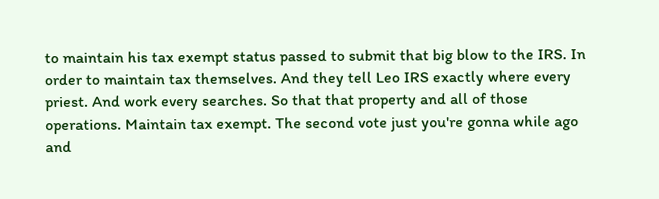to maintain his tax exempt status passed to submit that big blow to the IRS. In order to maintain tax themselves. And they tell Leo IRS exactly where every priest. And work every searches. So that that property and all of those operations. Maintain tax exempt. The second vote just you're gonna while ago and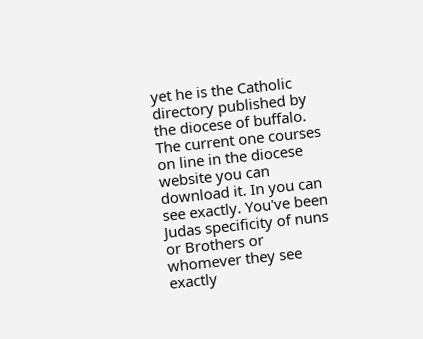yet he is the Catholic directory published by the diocese of buffalo. The current one courses on line in the diocese website you can download it. In you can see exactly. You've been Judas specificity of nuns or Brothers or whomever they see exactly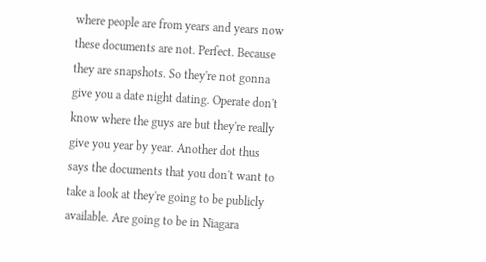where people are from years and years now these documents are not. Perfect. Because they are snapshots. So they're not gonna give you a date night dating. Operate don't know where the guys are but they're really give you year by year. Another dot thus says the documents that you don't want to take a look at they're going to be publicly available. Are going to be in Niagara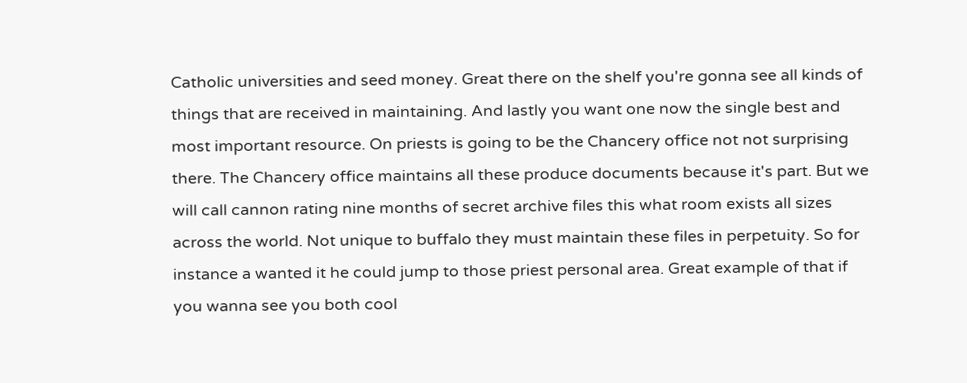Catholic universities and seed money. Great there on the shelf you're gonna see all kinds of things that are received in maintaining. And lastly you want one now the single best and most important resource. On priests is going to be the Chancery office not not surprising there. The Chancery office maintains all these produce documents because it's part. But we will call cannon rating nine months of secret archive files this what room exists all sizes across the world. Not unique to buffalo they must maintain these files in perpetuity. So for instance a wanted it he could jump to those priest personal area. Great example of that if you wanna see you both cool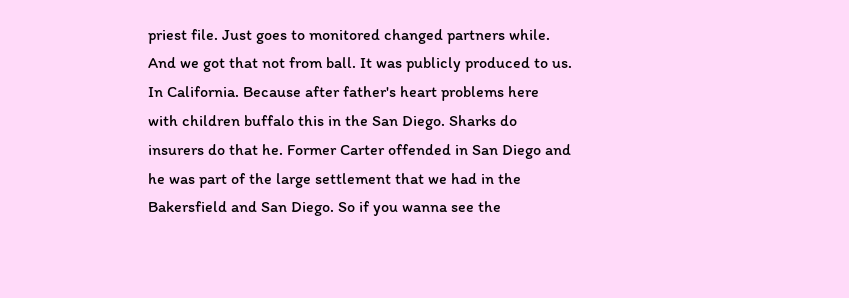priest file. Just goes to monitored changed partners while. And we got that not from ball. It was publicly produced to us. In California. Because after father's heart problems here with children buffalo this in the San Diego. Sharks do insurers do that he. Former Carter offended in San Diego and he was part of the large settlement that we had in the Bakersfield and San Diego. So if you wanna see the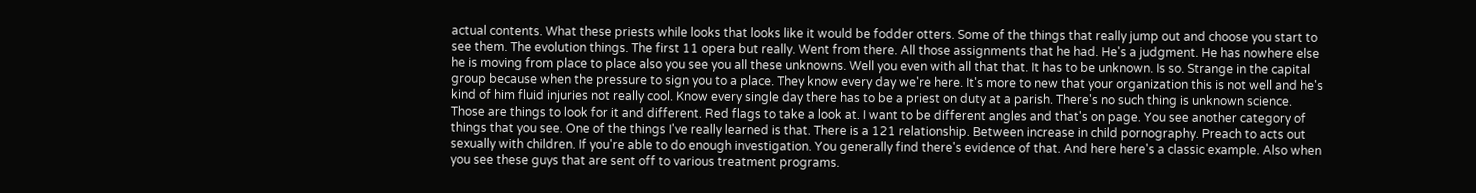actual contents. What these priests while looks that looks like it would be fodder otters. Some of the things that really jump out and choose you start to see them. The evolution things. The first 11 opera but really. Went from there. All those assignments that he had. He's a judgment. He has nowhere else he is moving from place to place also you see you all these unknowns. Well you even with all that that. It has to be unknown. Is so. Strange in the capital group because when the pressure to sign you to a place. They know every day we're here. It's more to new that your organization this is not well and he's kind of him fluid injuries not really cool. Know every single day there has to be a priest on duty at a parish. There's no such thing is unknown science. Those are things to look for it and different. Red flags to take a look at. I want to be different angles and that's on page. You see another category of things that you see. One of the things I've really learned is that. There is a 121 relationship. Between increase in child pornography. Preach to acts out sexually with children. If you're able to do enough investigation. You generally find there's evidence of that. And here here's a classic example. Also when you see these guys that are sent off to various treatment programs.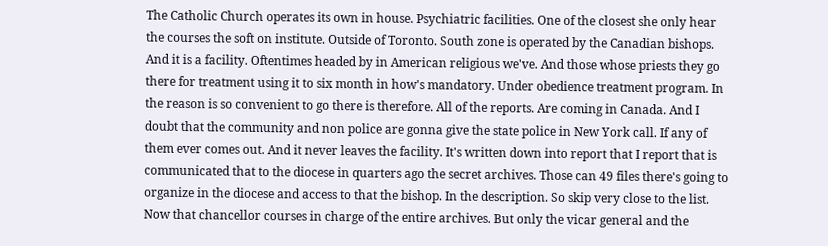The Catholic Church operates its own in house. Psychiatric facilities. One of the closest she only hear the courses the soft on institute. Outside of Toronto. South zone is operated by the Canadian bishops. And it is a facility. Oftentimes headed by in American religious we've. And those whose priests they go there for treatment using it to six month in how's mandatory. Under obedience treatment program. In the reason is so convenient to go there is therefore. All of the reports. Are coming in Canada. And I doubt that the community and non police are gonna give the state police in New York call. If any of them ever comes out. And it never leaves the facility. It's written down into report that I report that is communicated that to the diocese in quarters ago the secret archives. Those can 49 files there's going to organize in the diocese and access to that the bishop. In the description. So skip very close to the list. Now that chancellor courses in charge of the entire archives. But only the vicar general and the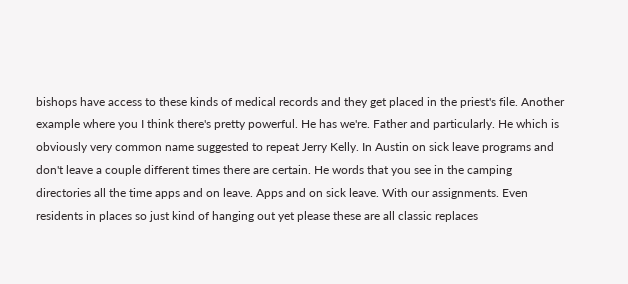bishops have access to these kinds of medical records and they get placed in the priest's file. Another example where you I think there's pretty powerful. He has we're. Father and particularly. He which is obviously very common name suggested to repeat Jerry Kelly. In Austin on sick leave programs and don't leave a couple different times there are certain. He words that you see in the camping directories all the time apps and on leave. Apps and on sick leave. With our assignments. Even residents in places so just kind of hanging out yet please these are all classic replaces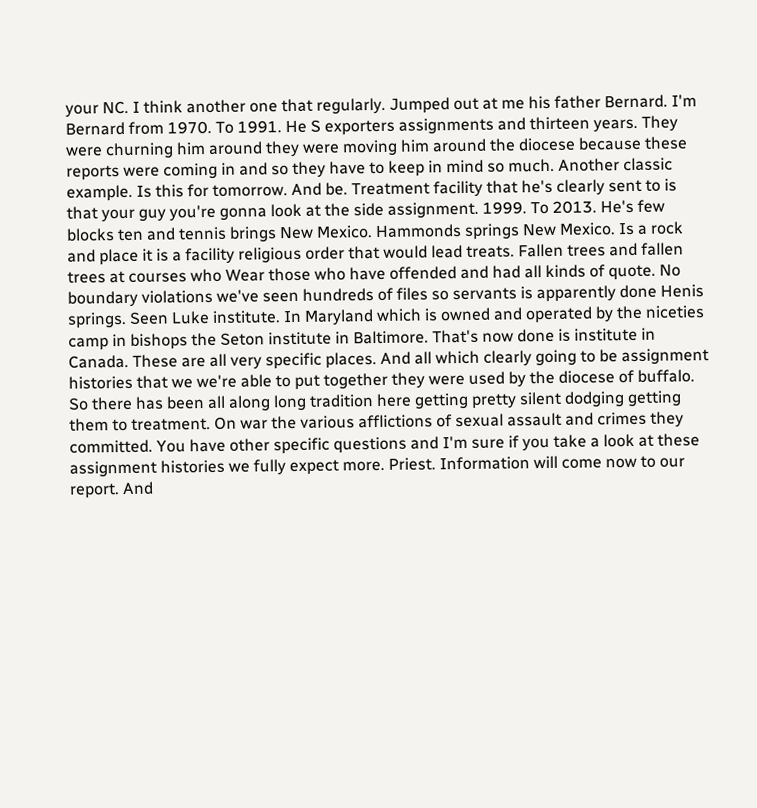your NC. I think another one that regularly. Jumped out at me his father Bernard. I'm Bernard from 1970. To 1991. He S exporters assignments and thirteen years. They were churning him around they were moving him around the diocese because these reports were coming in and so they have to keep in mind so much. Another classic example. Is this for tomorrow. And be. Treatment facility that he's clearly sent to is that your guy you're gonna look at the side assignment. 1999. To 2013. He's few blocks ten and tennis brings New Mexico. Hammonds springs New Mexico. Is a rock and place it is a facility religious order that would lead treats. Fallen trees and fallen trees at courses who Wear those who have offended and had all kinds of quote. No boundary violations we've seen hundreds of files so servants is apparently done Henis springs. Seen Luke institute. In Maryland which is owned and operated by the niceties camp in bishops the Seton institute in Baltimore. That's now done is institute in Canada. These are all very specific places. And all which clearly going to be assignment histories that we we're able to put together they were used by the diocese of buffalo. So there has been all along long tradition here getting pretty silent dodging getting them to treatment. On war the various afflictions of sexual assault and crimes they committed. You have other specific questions and I'm sure if you take a look at these assignment histories we fully expect more. Priest. Information will come now to our report. And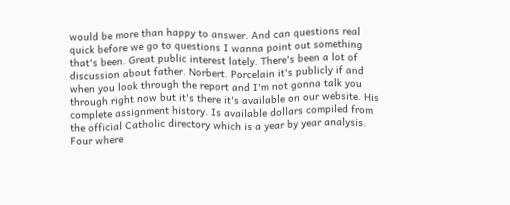would be more than happy to answer. And can questions real quick before we go to questions I wanna point out something that's been. Great public interest lately. There's been a lot of discussion about father. Norbert. Porcelain it's publicly if and when you look through the report and I'm not gonna talk you through right now but it's there it's available on our website. His complete assignment history. Is available dollars compiled from the official Catholic directory which is a year by year analysis. Four where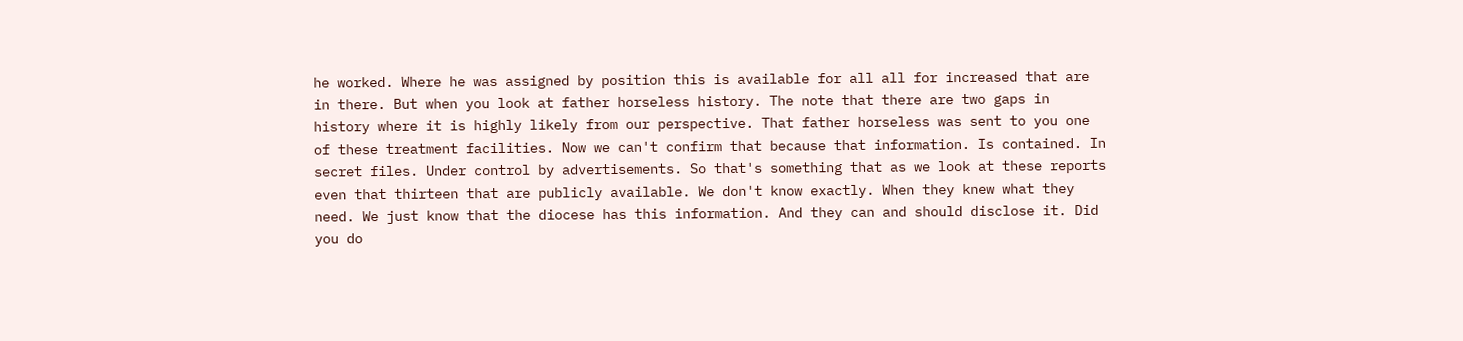he worked. Where he was assigned by position this is available for all all for increased that are in there. But when you look at father horseless history. The note that there are two gaps in history where it is highly likely from our perspective. That father horseless was sent to you one of these treatment facilities. Now we can't confirm that because that information. Is contained. In secret files. Under control by advertisements. So that's something that as we look at these reports even that thirteen that are publicly available. We don't know exactly. When they knew what they need. We just know that the diocese has this information. And they can and should disclose it. Did you do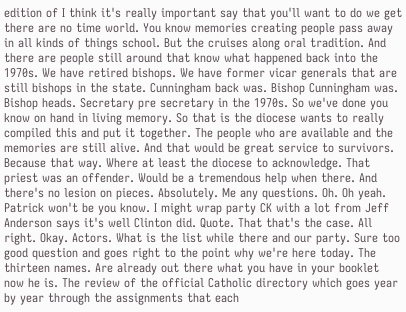edition of I think it's really important say that you'll want to do we get there are no time world. You know memories creating people pass away in all kinds of things school. But the cruises along oral tradition. And there are people still around that know what happened back into the 1970s. We have retired bishops. We have former vicar generals that are still bishops in the state. Cunningham back was. Bishop Cunningham was. Bishop heads. Secretary pre secretary in the 1970s. So we've done you know on hand in living memory. So that is the diocese wants to really compiled this and put it together. The people who are available and the memories are still alive. And that would be great service to survivors. Because that way. Where at least the diocese to acknowledge. That priest was an offender. Would be a tremendous help when there. And there's no lesion on pieces. Absolutely. Me any questions. Oh. Oh yeah. Patrick won't be you know. I might wrap party CK with a lot from Jeff Anderson says it's well Clinton did. Quote. That that's the case. All right. Okay. Actors. What is the list while there and our party. Sure too good question and goes right to the point why we're here today. The thirteen names. Are already out there what you have in your booklet now he is. The review of the official Catholic directory which goes year by year through the assignments that each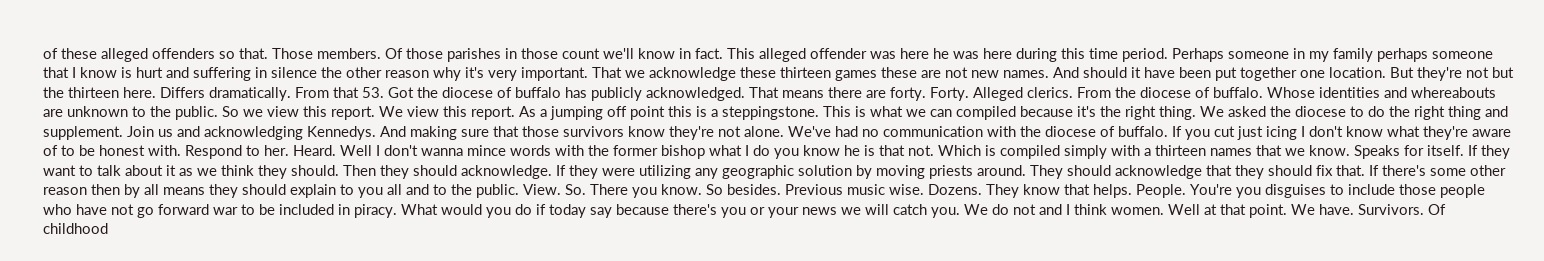of these alleged offenders so that. Those members. Of those parishes in those count we'll know in fact. This alleged offender was here he was here during this time period. Perhaps someone in my family perhaps someone that I know is hurt and suffering in silence the other reason why it's very important. That we acknowledge these thirteen games these are not new names. And should it have been put together one location. But they're not but the thirteen here. Differs dramatically. From that 53. Got the diocese of buffalo has publicly acknowledged. That means there are forty. Forty. Alleged clerics. From the diocese of buffalo. Whose identities and whereabouts are unknown to the public. So we view this report. We view this report. As a jumping off point this is a steppingstone. This is what we can compiled because it's the right thing. We asked the diocese to do the right thing and supplement. Join us and acknowledging Kennedys. And making sure that those survivors know they're not alone. We've had no communication with the diocese of buffalo. If you cut just icing I don't know what they're aware of to be honest with. Respond to her. Heard. Well I don't wanna mince words with the former bishop what I do you know he is that not. Which is compiled simply with a thirteen names that we know. Speaks for itself. If they want to talk about it as we think they should. Then they should acknowledge. If they were utilizing any geographic solution by moving priests around. They should acknowledge that they should fix that. If there's some other reason then by all means they should explain to you all and to the public. View. So. There you know. So besides. Previous music wise. Dozens. They know that helps. People. You're you disguises to include those people who have not go forward war to be included in piracy. What would you do if today say because there's you or your news we will catch you. We do not and I think women. Well at that point. We have. Survivors. Of childhood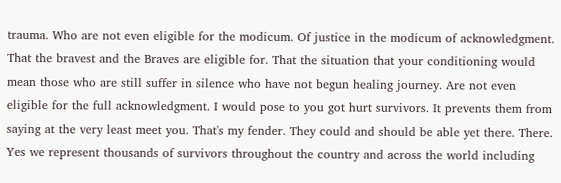trauma. Who are not even eligible for the modicum. Of justice in the modicum of acknowledgment. That the bravest and the Braves are eligible for. That the situation that your conditioning would mean those who are still suffer in silence who have not begun healing journey. Are not even eligible for the full acknowledgment. I would pose to you got hurt survivors. It prevents them from saying at the very least meet you. That's my fender. They could and should be able yet there. There. Yes we represent thousands of survivors throughout the country and across the world including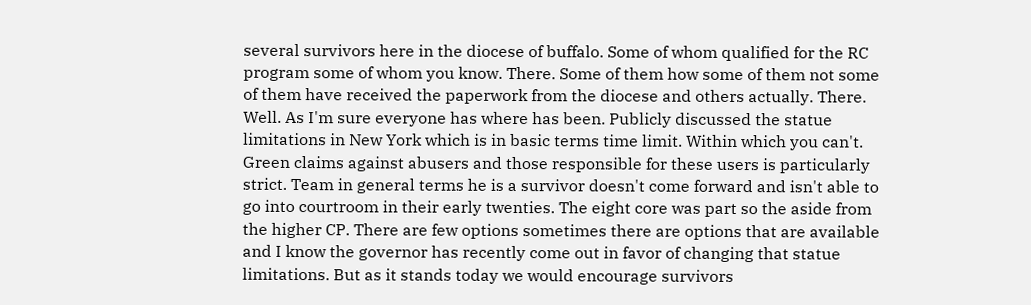several survivors here in the diocese of buffalo. Some of whom qualified for the RC program some of whom you know. There. Some of them how some of them not some of them have received the paperwork from the diocese and others actually. There. Well. As I'm sure everyone has where has been. Publicly discussed the statue limitations in New York which is in basic terms time limit. Within which you can't. Green claims against abusers and those responsible for these users is particularly strict. Team in general terms he is a survivor doesn't come forward and isn't able to go into courtroom in their early twenties. The eight core was part so the aside from the higher CP. There are few options sometimes there are options that are available and I know the governor has recently come out in favor of changing that statue limitations. But as it stands today we would encourage survivors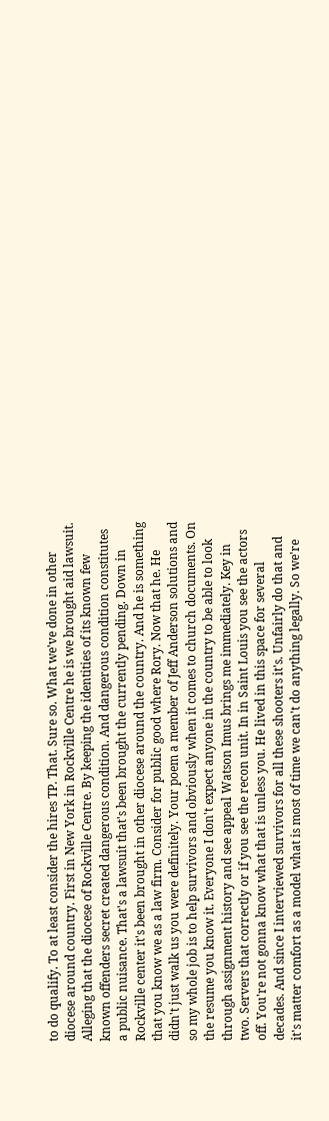to do qualify. To at least consider the hires TP. That. Sure so. What we've done in other diocese around country. First in New York in Rockville Centre he is we brought aid lawsuit. Alleging that the diocese of Rockville Centre. By keeping the identities of its known few known offenders secret created dangerous condition. And dangerous condition constitutes a public nuisance. That's a lawsuit that's been brought the currently pending. Down in Rockville center it's been brought in other diocese around the country. And he is something that you know we as a law firm. Consider for public good where Rory. Now that he. He didn't just walk us you were definitely. Your poem a member of Jeff Anderson solutions and so my whole job is to help survivors and obviously when it comes to church documents. On the resume you know it. Everyone I don't expect anyone in the country to be able to look through assignment history and see appeal Watson Imus brings me immediately. Key in two. Servers that correctly or if you see the recon unit. In in Saint Louis you see the actors off. You're not gonna know what that is unless you. He lived in this space for several decades. And since I interviewed survivors for all these shooters it's. Unfairly do that and it's matter comfort as a model what is most of time we can't do anything legally. So we're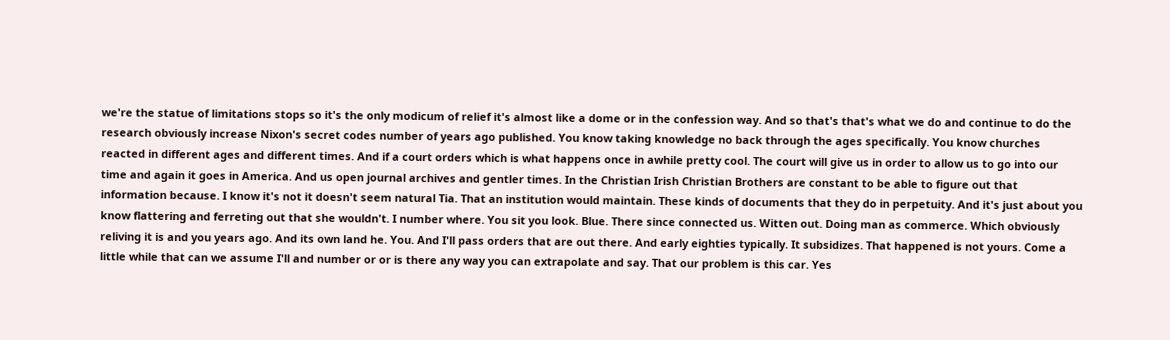we're the statue of limitations stops so it's the only modicum of relief it's almost like a dome or in the confession way. And so that's that's what we do and continue to do the research obviously increase Nixon's secret codes number of years ago published. You know taking knowledge no back through the ages specifically. You know churches reacted in different ages and different times. And if a court orders which is what happens once in awhile pretty cool. The court will give us in order to allow us to go into our time and again it goes in America. And us open journal archives and gentler times. In the Christian Irish Christian Brothers are constant to be able to figure out that information because. I know it's not it doesn't seem natural Tia. That an institution would maintain. These kinds of documents that they do in perpetuity. And it's just about you know flattering and ferreting out that she wouldn't. I number where. You sit you look. Blue. There since connected us. Witten out. Doing man as commerce. Which obviously reliving it is and you years ago. And its own land he. You. And I'll pass orders that are out there. And early eighties typically. It subsidizes. That happened is not yours. Come a little while that can we assume I'll and number or or is there any way you can extrapolate and say. That our problem is this car. Yes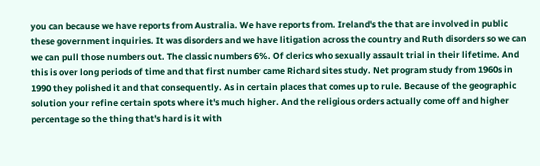you can because we have reports from Australia. We have reports from. Ireland's the that are involved in public these government inquiries. It was disorders and we have litigation across the country and Ruth disorders so we can we can pull those numbers out. The classic numbers 6%. Of clerics who sexually assault trial in their lifetime. And this is over long periods of time and that first number came Richard sites study. Net program study from 1960s in 1990 they polished it and that consequently. As in certain places that comes up to rule. Because of the geographic solution your refine certain spots where it's much higher. And the religious orders actually come off and higher percentage so the thing that's hard is it with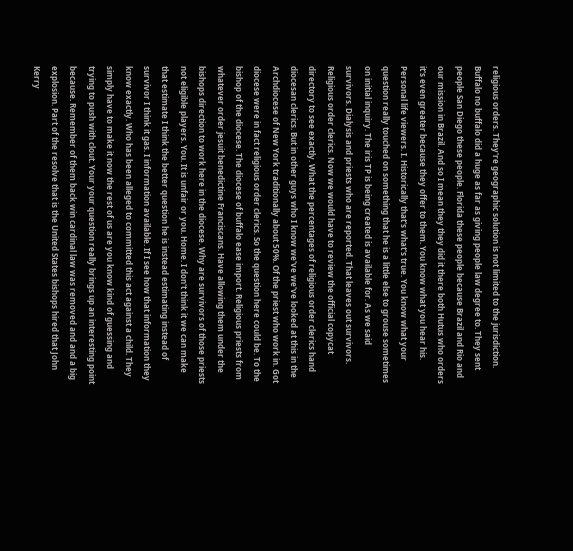religious orders. They're geographic solution is not limited to the jurisdiction. Buffalo no buffalo did a huge as far as giving people law degree to. They sent people San Diego these people. Florida these people because Brazil and Rio and our mission in Brazil. And so I mean they they did it there both Hutus who orders it's even greater because they offer to them. You know what you hear his. Personal life viewers. I. Historically that's what's true. You know what your question really touched on something that he is a little else to grouse sometimes on initial inquiry. The iris TP is being created is available for. As we said survivors. Dialysis and priests who are reported. That leaves out survivors. Religious order clerics. Now we would have to review the official copycat directory to see exactly. What the percentages of religious order clerics hand diocesan clerics. But in other guys who I know we've we've looked at this in the Archdiocese of New York traditionally about 50%. Of the priest who work in. Got diocese were in fact religious order clerics. So the question here could be. To the bishop of the diocese. The diocese of buffalo ease import. Religious priests from whatever order jesuit benedictine Franciscans. Have allowing them under the bishops direction to work here in the diocese. Why are survivors of those priests not eligible players. You. It is unfair or you. Home. I don't think it we can make that estimate I think the better question he is instead estimating instead of survivor I think it gas. I information available. If I see how that information they know exactly. Who has been alleged to committed this act against a child. They simply have to make it now the rest of us are you know kind of guessing and trying to push with clout. Your your question really brings up an interesting point because. Remember of them back win cardinal law was removed and and a big explosion. Part of the resolve that is the United States bishops hired that John Kerry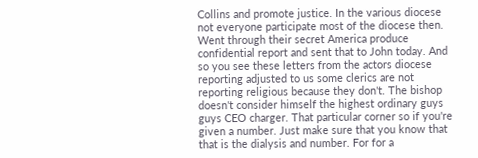Collins and promote justice. In the various diocese not everyone participate most of the diocese then. Went through their secret America produce confidential report and sent that to John today. And so you see these letters from the actors diocese reporting adjusted to us some clerics are not reporting religious because they don't. The bishop doesn't consider himself the highest ordinary guys guys CEO charger. That particular corner so if you're given a number. Just make sure that you know that that is the dialysis and number. For for a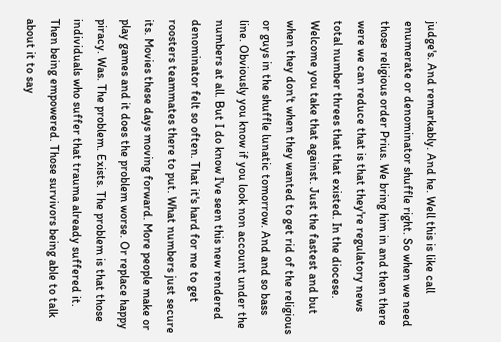judge's. And remarkably. And he. Well this is like call enumerate or denominator shuffle right. So when we need those religious order Prius. We bring him in and then there were we can reduce that is that they're regulatory news total number threes that that existed. In the diocese. Welcome you take that against. Just the fastest and but when they don't when they wanted to get rid of the religious or guys in the shuffle lunatic tomorrow. And and so bass line. Obviously you know if you look non account under the numbers at all. But I do know I've seen this new rendered denominator felt so often. That it's hard for me to get roosters teammates there to put. What numbers just secure its. Movies these days moving forward. More people make or play games and it does the problem worse. Or replace happy piracy. Was. The problem. Exists. The problem is that those individuals who suffer that trauma already suffered it. Then being empowered. Those survivors being able to talk about it to say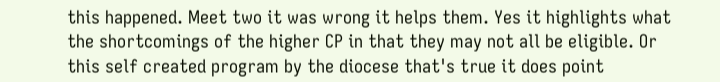this happened. Meet two it was wrong it helps them. Yes it highlights what the shortcomings of the higher CP in that they may not all be eligible. Or this self created program by the diocese that's true it does point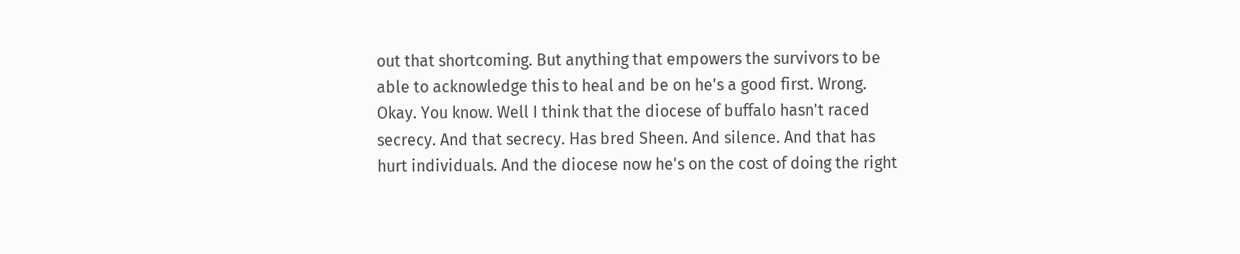out that shortcoming. But anything that empowers the survivors to be able to acknowledge this to heal and be on he's a good first. Wrong. Okay. You know. Well I think that the diocese of buffalo hasn't raced secrecy. And that secrecy. Has bred Sheen. And silence. And that has hurt individuals. And the diocese now he's on the cost of doing the right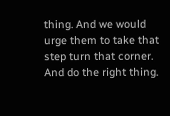thing. And we would urge them to take that step turn that corner. And do the right thing.